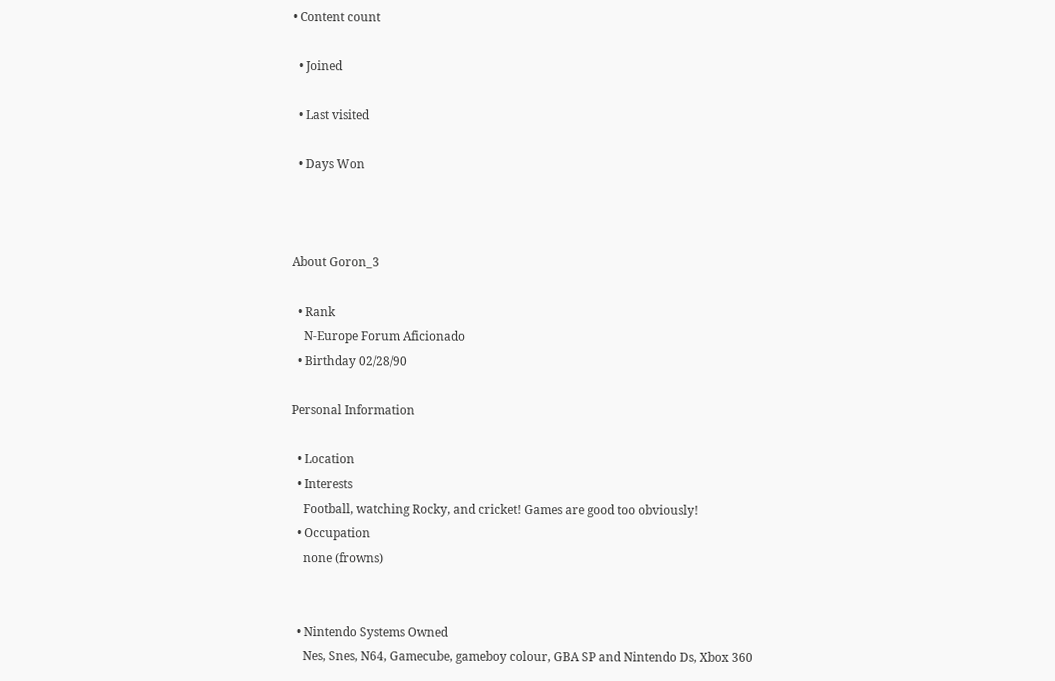• Content count

  • Joined

  • Last visited

  • Days Won



About Goron_3

  • Rank
    N-Europe Forum Aficionado
  • Birthday 02/28/90

Personal Information

  • Location
  • Interests
    Football, watching Rocky, and cricket! Games are good too obviously!
  • Occupation
    none (frowns)


  • Nintendo Systems Owned
    Nes, Snes, N64, Gamecube, gameboy colour, GBA SP and Nintendo Ds, Xbox 360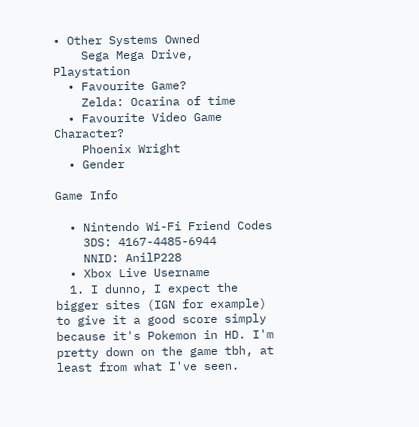• Other Systems Owned
    Sega Mega Drive, Playstation
  • Favourite Game?
    Zelda: Ocarina of time
  • Favourite Video Game Character?
    Phoenix Wright
  • Gender

Game Info

  • Nintendo Wi-Fi Friend Codes
    3DS: 4167-4485-6944
    NNID: AnilP228
  • Xbox Live Username
  1. I dunno, I expect the bigger sites (IGN for example) to give it a good score simply because it's Pokemon in HD. I'm pretty down on the game tbh, at least from what I've seen.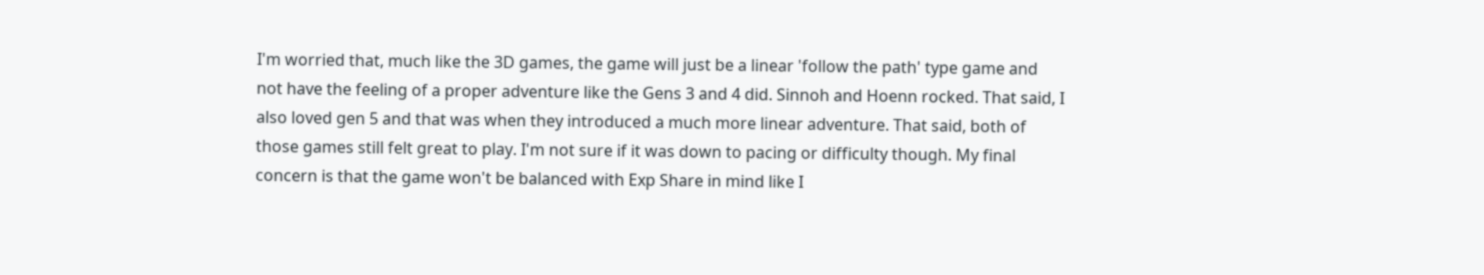I'm worried that, much like the 3D games, the game will just be a linear 'follow the path' type game and not have the feeling of a proper adventure like the Gens 3 and 4 did. Sinnoh and Hoenn rocked. That said, I also loved gen 5 and that was when they introduced a much more linear adventure. That said, both of those games still felt great to play. I'm not sure if it was down to pacing or difficulty though. My final concern is that the game won't be balanced with Exp Share in mind like I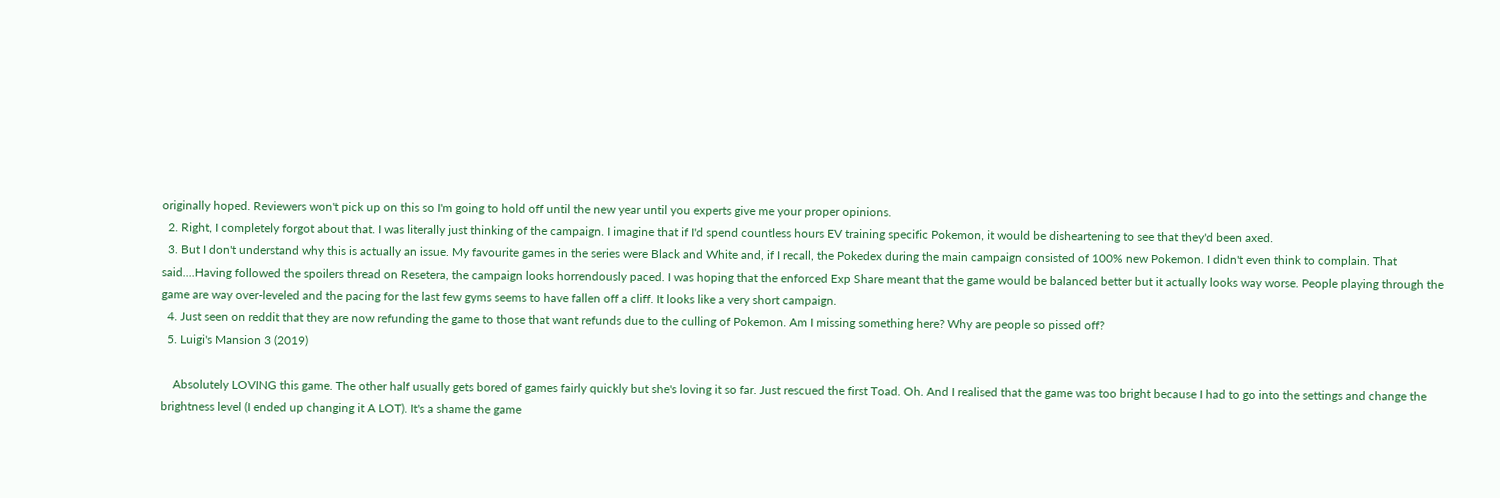originally hoped. Reviewers won't pick up on this so I'm going to hold off until the new year until you experts give me your proper opinions.
  2. Right, I completely forgot about that. I was literally just thinking of the campaign. I imagine that if I'd spend countless hours EV training specific Pokemon, it would be disheartening to see that they'd been axed.
  3. But I don't understand why this is actually an issue. My favourite games in the series were Black and White and, if I recall, the Pokedex during the main campaign consisted of 100% new Pokemon. I didn't even think to complain. That said....Having followed the spoilers thread on Resetera, the campaign looks horrendously paced. I was hoping that the enforced Exp Share meant that the game would be balanced better but it actually looks way worse. People playing through the game are way over-leveled and the pacing for the last few gyms seems to have fallen off a cliff. It looks like a very short campaign.
  4. Just seen on reddit that they are now refunding the game to those that want refunds due to the culling of Pokemon. Am I missing something here? Why are people so pissed off?
  5. Luigi's Mansion 3 (2019)

    Absolutely LOVING this game. The other half usually gets bored of games fairly quickly but she's loving it so far. Just rescued the first Toad. Oh. And I realised that the game was too bright because I had to go into the settings and change the brightness level (I ended up changing it A LOT). It's a shame the game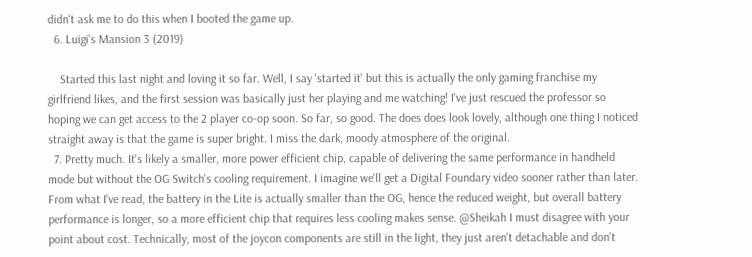didn't ask me to do this when I booted the game up.
  6. Luigi's Mansion 3 (2019)

    Started this last night and loving it so far. Well, I say 'started it' but this is actually the only gaming franchise my girlfriend likes, and the first session was basically just her playing and me watching! I've just rescued the professor so hoping we can get access to the 2 player co-op soon. So far, so good. The does does look lovely, although one thing I noticed straight away is that the game is super bright. I miss the dark, moody atmosphere of the original.
  7. Pretty much. It's likely a smaller, more power efficient chip, capable of delivering the same performance in handheld mode but without the OG Switch's cooling requirement. I imagine we'll get a Digital Foundary video sooner rather than later. From what I've read, the battery in the Lite is actually smaller than the OG, hence the reduced weight, but overall battery performance is longer, so a more efficient chip that requires less cooling makes sense. @Sheikah I must disagree with your point about cost. Technically, most of the joycon components are still in the light, they just aren't detachable and don't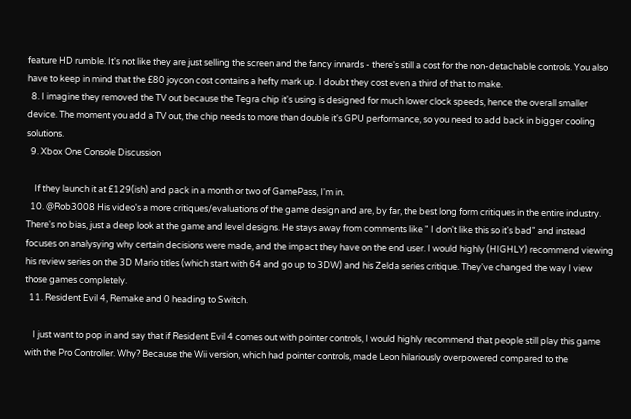feature HD rumble. It's not like they are just selling the screen and the fancy innards - there's still a cost for the non-detachable controls. You also have to keep in mind that the £80 joycon cost contains a hefty mark up. I doubt they cost even a third of that to make.
  8. I imagine they removed the TV out because the Tegra chip it's using is designed for much lower clock speeds, hence the overall smaller device. The moment you add a TV out, the chip needs to more than double it's GPU performance, so you need to add back in bigger cooling solutions.
  9. Xbox One Console Discussion

    If they launch it at £129(ish) and pack in a month or two of GamePass, I'm in.
  10. @Rob3008 His video's a more critiques/evaluations of the game design and are, by far, the best long form critiques in the entire industry. There's no bias, just a deep look at the game and level designs. He stays away from comments like " I don't like this so it's bad" and instead focuses on analysying why certain decisions were made, and the impact they have on the end user. I would highly (HIGHLY) recommend viewing his review series on the 3D Mario titles (which start with 64 and go up to 3DW) and his Zelda series critique. They've changed the way I view those games completely.
  11. Resident Evil 4, Remake and 0 heading to Switch.

    I just want to pop in and say that if Resident Evil 4 comes out with pointer controls, I would highly recommend that people still play this game with the Pro Controller. Why? Because the Wii version, which had pointer controls, made Leon hilariously overpowered compared to the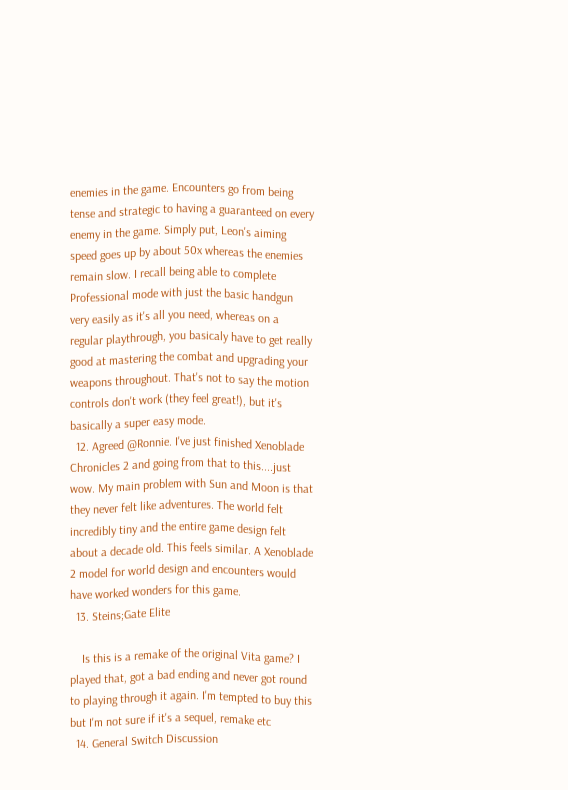enemies in the game. Encounters go from being tense and strategic to having a guaranteed on every enemy in the game. Simply put, Leon's aiming speed goes up by about 50x whereas the enemies remain slow. I recall being able to complete Professional mode with just the basic handgun very easily as it's all you need, whereas on a regular playthrough, you basicaly have to get really good at mastering the combat and upgrading your weapons throughout. That's not to say the motion controls don't work (they feel great!), but it's basically a super easy mode.
  12. Agreed @Ronnie. I've just finished Xenoblade Chronicles 2 and going from that to this....just wow. My main problem with Sun and Moon is that they never felt like adventures. The world felt incredibly tiny and the entire game design felt about a decade old. This feels similar. A Xenoblade 2 model for world design and encounters would have worked wonders for this game.
  13. Steins;Gate Elite

    Is this is a remake of the original Vita game? I played that, got a bad ending and never got round to playing through it again. I'm tempted to buy this but I'm not sure if it's a sequel, remake etc
  14. General Switch Discussion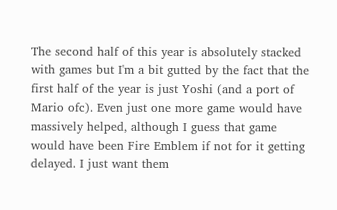The second half of this year is absolutely stacked with games but I'm a bit gutted by the fact that the first half of the year is just Yoshi (and a port of Mario ofc). Even just one more game would have massively helped, although I guess that game would have been Fire Emblem if not for it getting delayed. I just want them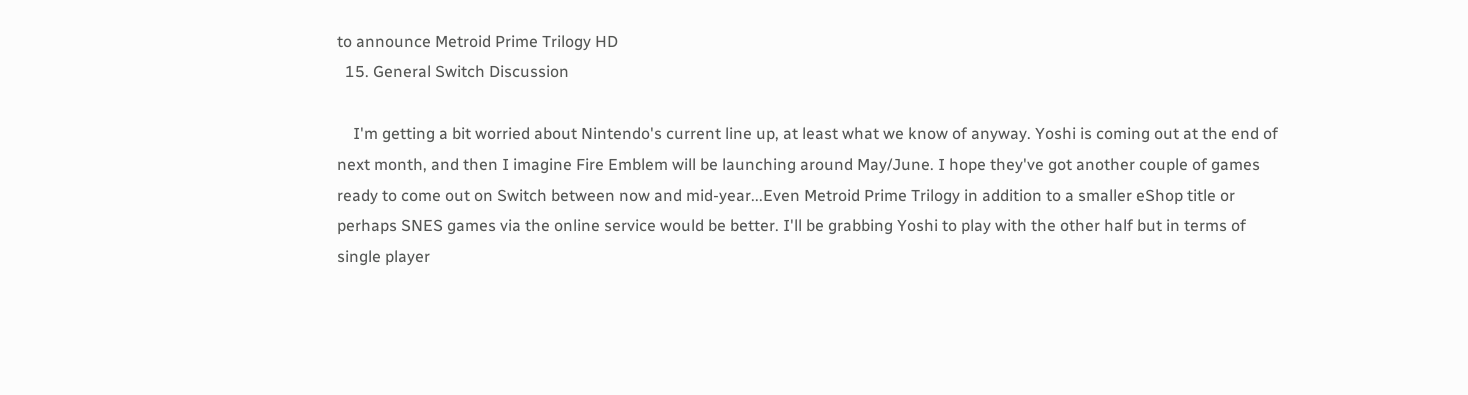to announce Metroid Prime Trilogy HD
  15. General Switch Discussion

    I'm getting a bit worried about Nintendo's current line up, at least what we know of anyway. Yoshi is coming out at the end of next month, and then I imagine Fire Emblem will be launching around May/June. I hope they've got another couple of games ready to come out on Switch between now and mid-year...Even Metroid Prime Trilogy in addition to a smaller eShop title or perhaps SNES games via the online service would be better. I'll be grabbing Yoshi to play with the other half but in terms of single player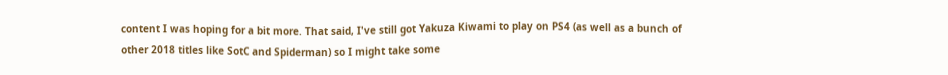content I was hoping for a bit more. That said, I've still got Yakuza Kiwami to play on PS4 (as well as a bunch of other 2018 titles like SotC and Spiderman) so I might take some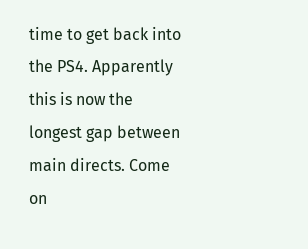time to get back into the PS4. Apparently this is now the longest gap between main directs. Come on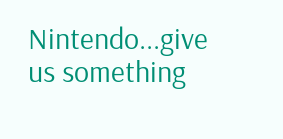Nintendo...give us something